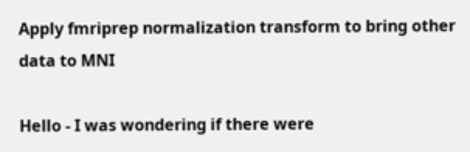Apply fmriprep normalization transform to bring other data to MNI

Hello - I was wondering if there were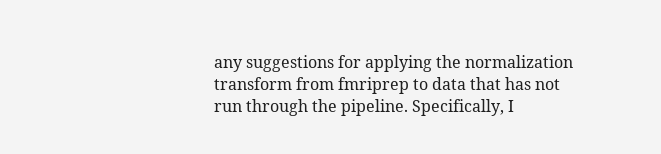any suggestions for applying the normalization transform from fmriprep to data that has not run through the pipeline. Specifically, I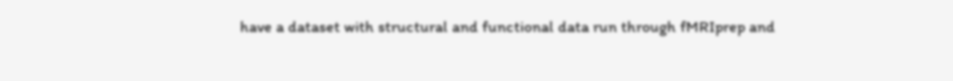have a dataset with structural and functional data run through fMRIprep and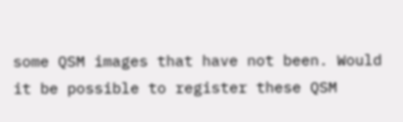some QSM images that have not been. Would it be possible to register these QSM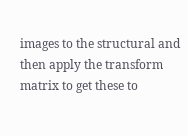images to the structural and then apply the transform matrix to get these to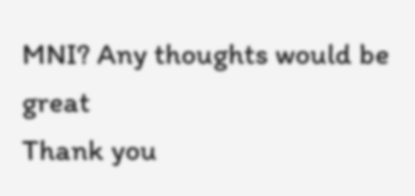MNI? Any thoughts would be great
Thank you